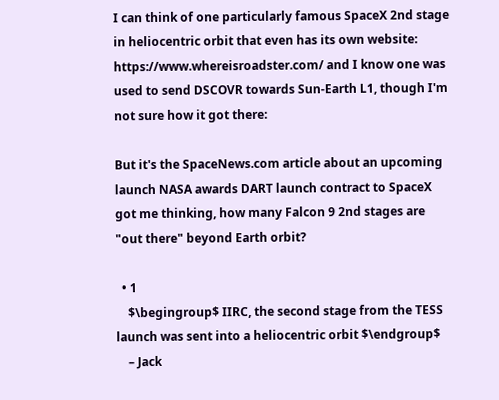I can think of one particularly famous SpaceX 2nd stage in heliocentric orbit that even has its own website: https://www.whereisroadster.com/ and I know one was used to send DSCOVR towards Sun-Earth L1, though I'm not sure how it got there:

But it's the SpaceNews.com article about an upcoming launch NASA awards DART launch contract to SpaceX got me thinking, how many Falcon 9 2nd stages are "out there" beyond Earth orbit?

  • 1
    $\begingroup$ IIRC, the second stage from the TESS launch was sent into a heliocentric orbit $\endgroup$
    – Jack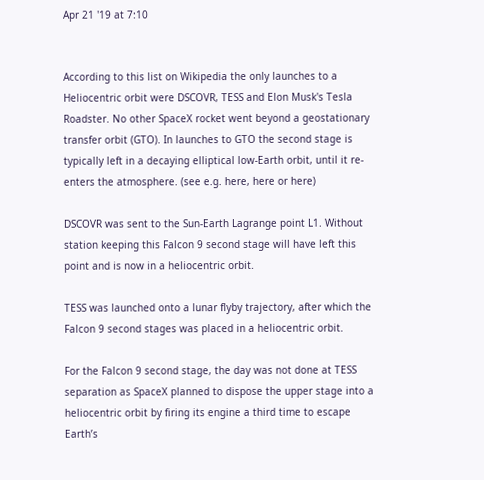Apr 21 '19 at 7:10


According to this list on Wikipedia the only launches to a Heliocentric orbit were DSCOVR, TESS and Elon Musk's Tesla Roadster. No other SpaceX rocket went beyond a geostationary transfer orbit (GTO). In launches to GTO the second stage is typically left in a decaying elliptical low-Earth orbit, until it re-enters the atmosphere. (see e.g. here, here or here)

DSCOVR was sent to the Sun-Earth Lagrange point L1. Without station keeping this Falcon 9 second stage will have left this point and is now in a heliocentric orbit.

TESS was launched onto a lunar flyby trajectory, after which the Falcon 9 second stages was placed in a heliocentric orbit.

For the Falcon 9 second stage, the day was not done at TESS separation as SpaceX planned to dispose the upper stage into a heliocentric orbit by firing its engine a third time to escape Earth’s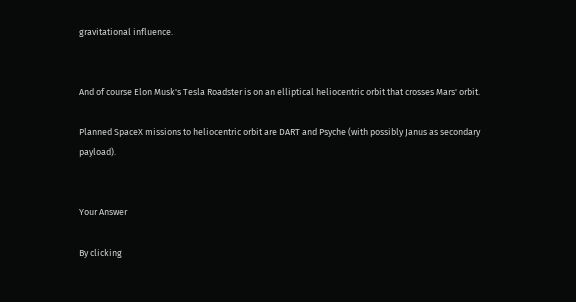gravitational influence.


And of course Elon Musk's Tesla Roadster is on an elliptical heliocentric orbit that crosses Mars' orbit.

Planned SpaceX missions to heliocentric orbit are DART and Psyche (with possibly Janus as secondary payload).


Your Answer

By clicking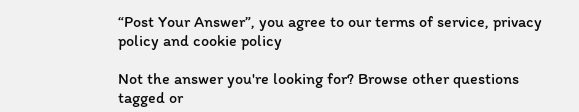“Post Your Answer”, you agree to our terms of service, privacy policy and cookie policy

Not the answer you're looking for? Browse other questions tagged or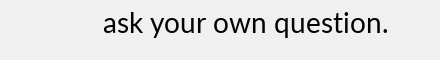ask your own question.